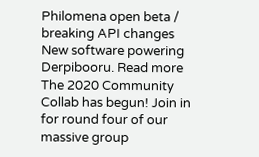Philomena open beta / breaking API changes New software powering Derpibooru. Read more
The 2020 Community Collab has begun! Join in for round four of our massive group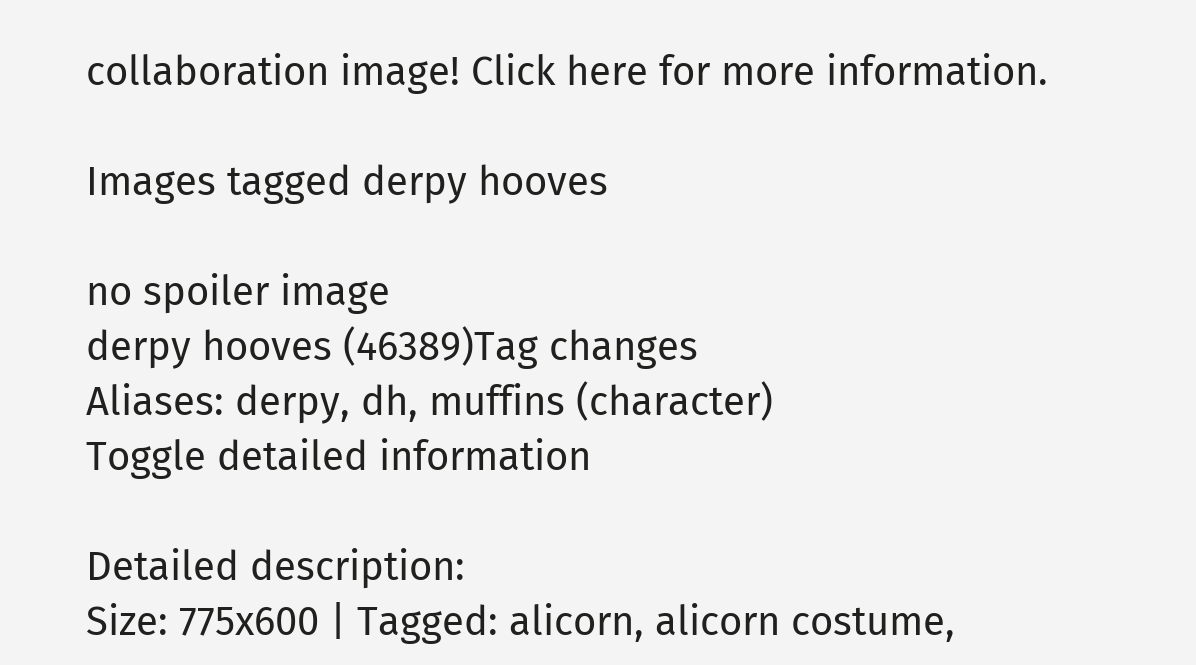collaboration image! Click here for more information.

Images tagged derpy hooves

no spoiler image
derpy hooves (46389)Tag changes
Aliases: derpy, dh, muffins (character)
Toggle detailed information

Detailed description:
Size: 775x600 | Tagged: alicorn, alicorn costume,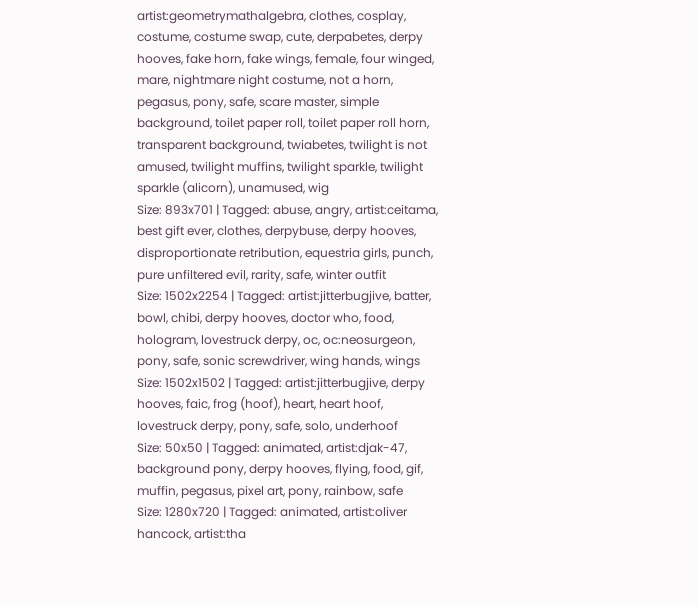artist:geometrymathalgebra, clothes, cosplay, costume, costume swap, cute, derpabetes, derpy hooves, fake horn, fake wings, female, four winged, mare, nightmare night costume, not a horn, pegasus, pony, safe, scare master, simple background, toilet paper roll, toilet paper roll horn, transparent background, twiabetes, twilight is not amused, twilight muffins, twilight sparkle, twilight sparkle (alicorn), unamused, wig
Size: 893x701 | Tagged: abuse, angry, artist:ceitama, best gift ever, clothes, derpybuse, derpy hooves, disproportionate retribution, equestria girls, punch, pure unfiltered evil, rarity, safe, winter outfit
Size: 1502x2254 | Tagged: artist:jitterbugjive, batter, bowl, chibi, derpy hooves, doctor who, food, hologram, lovestruck derpy, oc, oc:neosurgeon, pony, safe, sonic screwdriver, wing hands, wings
Size: 1502x1502 | Tagged: artist:jitterbugjive, derpy hooves, faic, frog (hoof), heart, heart hoof, lovestruck derpy, pony, safe, solo, underhoof
Size: 50x50 | Tagged: animated, artist:djak-47, background pony, derpy hooves, flying, food, gif, muffin, pegasus, pixel art, pony, rainbow, safe
Size: 1280x720 | Tagged: animated, artist:oliver hancock, artist:tha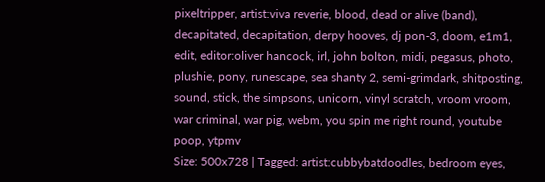pixeltripper, artist:viva reverie, blood, dead or alive (band), decapitated, decapitation, derpy hooves, dj pon-3, doom, e1m1, edit, editor:oliver hancock, irl, john bolton, midi, pegasus, photo, plushie, pony, runescape, sea shanty 2, semi-grimdark, shitposting, sound, stick, the simpsons, unicorn, vinyl scratch, vroom vroom, war criminal, war pig, webm, you spin me right round, youtube poop, ytpmv
Size: 500x728 | Tagged: artist:cubbybatdoodles, bedroom eyes,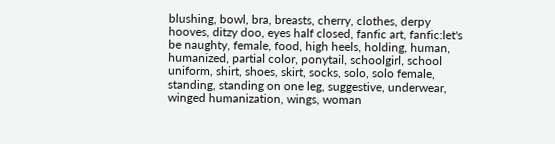blushing, bowl, bra, breasts, cherry, clothes, derpy hooves, ditzy doo, eyes half closed, fanfic art, fanfic:let's be naughty, female, food, high heels, holding, human, humanized, partial color, ponytail, schoolgirl, school uniform, shirt, shoes, skirt, socks, solo, solo female, standing, standing on one leg, suggestive, underwear, winged humanization, wings, woman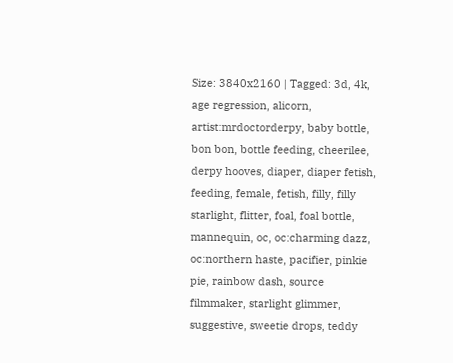Size: 3840x2160 | Tagged: 3d, 4k, age regression, alicorn, artist:mrdoctorderpy, baby bottle, bon bon, bottle feeding, cheerilee, derpy hooves, diaper, diaper fetish, feeding, female, fetish, filly, filly starlight, flitter, foal, foal bottle, mannequin, oc, oc:charming dazz, oc:northern haste, pacifier, pinkie pie, rainbow dash, source filmmaker, starlight glimmer, suggestive, sweetie drops, teddy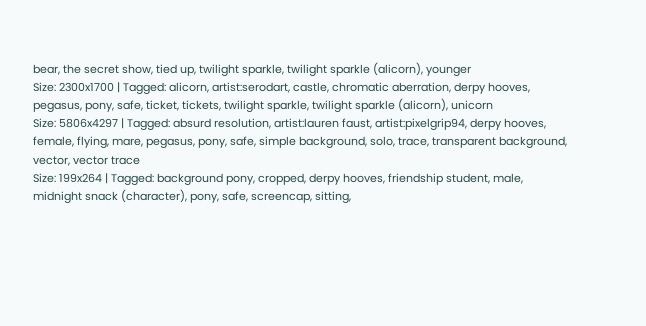bear, the secret show, tied up, twilight sparkle, twilight sparkle (alicorn), younger
Size: 2300x1700 | Tagged: alicorn, artist:serodart, castle, chromatic aberration, derpy hooves, pegasus, pony, safe, ticket, tickets, twilight sparkle, twilight sparkle (alicorn), unicorn
Size: 5806x4297 | Tagged: absurd resolution, artist:lauren faust, artist:pixelgrip94, derpy hooves, female, flying, mare, pegasus, pony, safe, simple background, solo, trace, transparent background, vector, vector trace
Size: 199x264 | Tagged: background pony, cropped, derpy hooves, friendship student, male, midnight snack (character), pony, safe, screencap, sitting,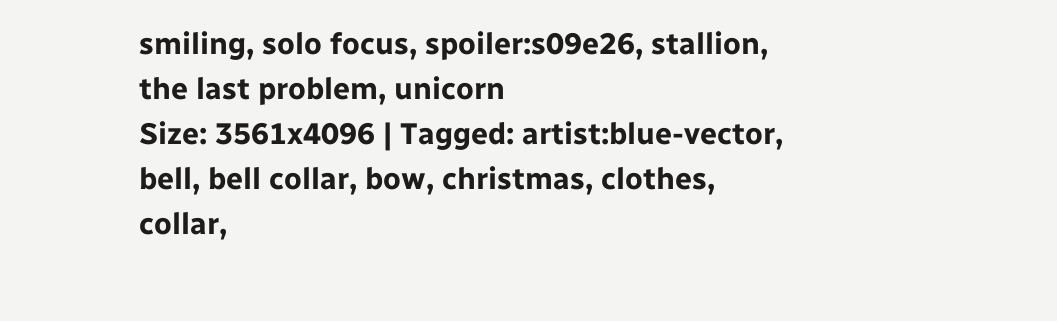smiling, solo focus, spoiler:s09e26, stallion, the last problem, unicorn
Size: 3561x4096 | Tagged: artist:blue-vector, bell, bell collar, bow, christmas, clothes, collar,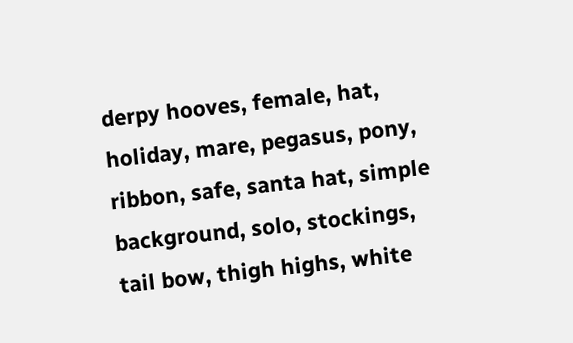derpy hooves, female, hat, holiday, mare, pegasus, pony, ribbon, safe, santa hat, simple background, solo, stockings, tail bow, thigh highs, white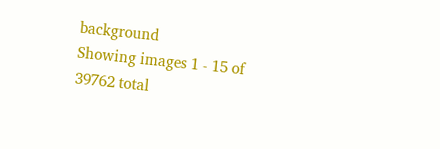background
Showing images 1 - 15 of 39762 total